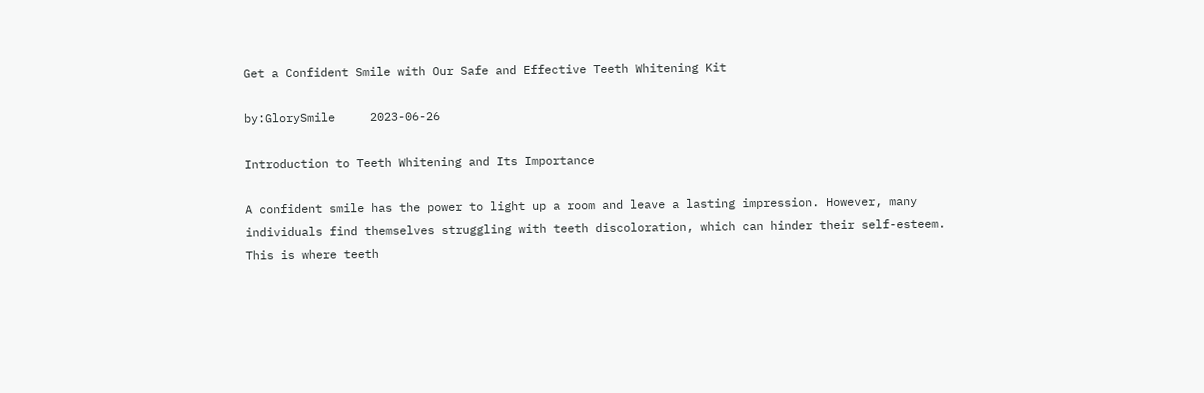Get a Confident Smile with Our Safe and Effective Teeth Whitening Kit

by:GlorySmile     2023-06-26

Introduction to Teeth Whitening and Its Importance

A confident smile has the power to light up a room and leave a lasting impression. However, many individuals find themselves struggling with teeth discoloration, which can hinder their self-esteem. This is where teeth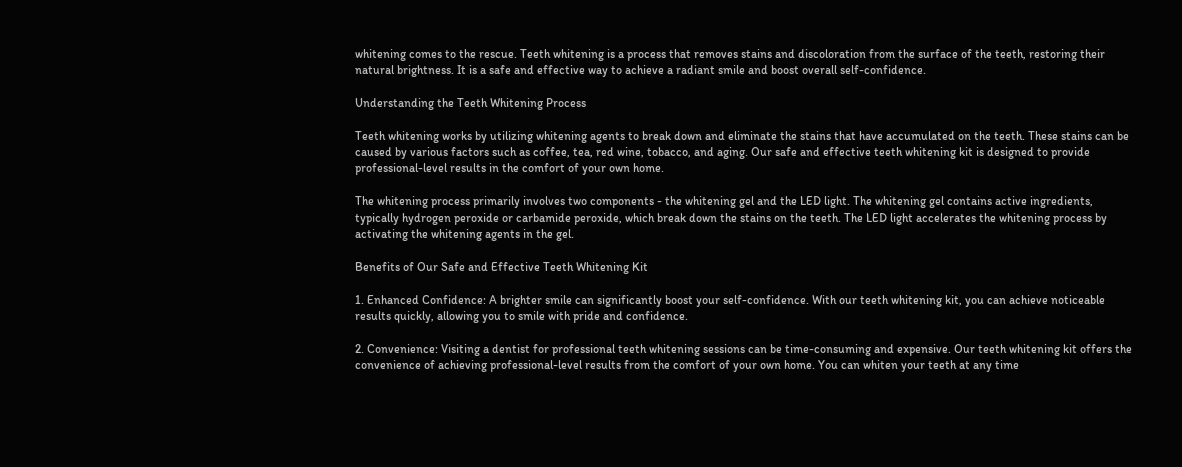whitening comes to the rescue. Teeth whitening is a process that removes stains and discoloration from the surface of the teeth, restoring their natural brightness. It is a safe and effective way to achieve a radiant smile and boost overall self-confidence.

Understanding the Teeth Whitening Process

Teeth whitening works by utilizing whitening agents to break down and eliminate the stains that have accumulated on the teeth. These stains can be caused by various factors such as coffee, tea, red wine, tobacco, and aging. Our safe and effective teeth whitening kit is designed to provide professional-level results in the comfort of your own home.

The whitening process primarily involves two components - the whitening gel and the LED light. The whitening gel contains active ingredients, typically hydrogen peroxide or carbamide peroxide, which break down the stains on the teeth. The LED light accelerates the whitening process by activating the whitening agents in the gel.

Benefits of Our Safe and Effective Teeth Whitening Kit

1. Enhanced Confidence: A brighter smile can significantly boost your self-confidence. With our teeth whitening kit, you can achieve noticeable results quickly, allowing you to smile with pride and confidence.

2. Convenience: Visiting a dentist for professional teeth whitening sessions can be time-consuming and expensive. Our teeth whitening kit offers the convenience of achieving professional-level results from the comfort of your own home. You can whiten your teeth at any time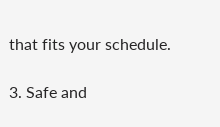that fits your schedule.

3. Safe and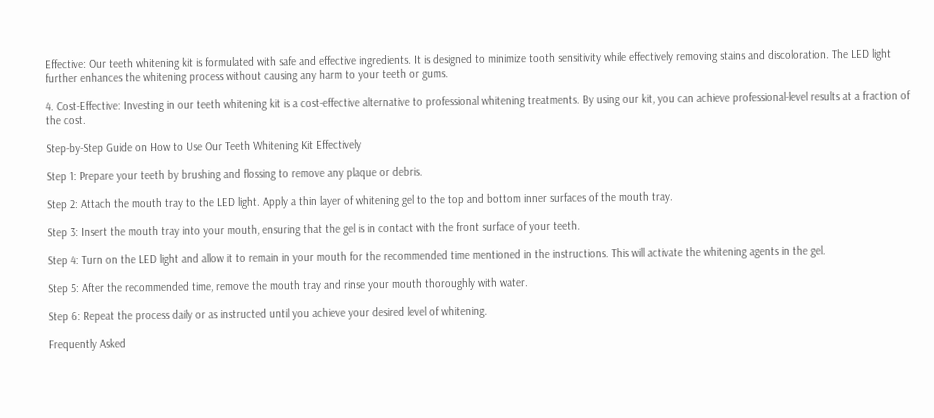Effective: Our teeth whitening kit is formulated with safe and effective ingredients. It is designed to minimize tooth sensitivity while effectively removing stains and discoloration. The LED light further enhances the whitening process without causing any harm to your teeth or gums.

4. Cost-Effective: Investing in our teeth whitening kit is a cost-effective alternative to professional whitening treatments. By using our kit, you can achieve professional-level results at a fraction of the cost.

Step-by-Step Guide on How to Use Our Teeth Whitening Kit Effectively

Step 1: Prepare your teeth by brushing and flossing to remove any plaque or debris.

Step 2: Attach the mouth tray to the LED light. Apply a thin layer of whitening gel to the top and bottom inner surfaces of the mouth tray.

Step 3: Insert the mouth tray into your mouth, ensuring that the gel is in contact with the front surface of your teeth.

Step 4: Turn on the LED light and allow it to remain in your mouth for the recommended time mentioned in the instructions. This will activate the whitening agents in the gel.

Step 5: After the recommended time, remove the mouth tray and rinse your mouth thoroughly with water.

Step 6: Repeat the process daily or as instructed until you achieve your desired level of whitening.

Frequently Asked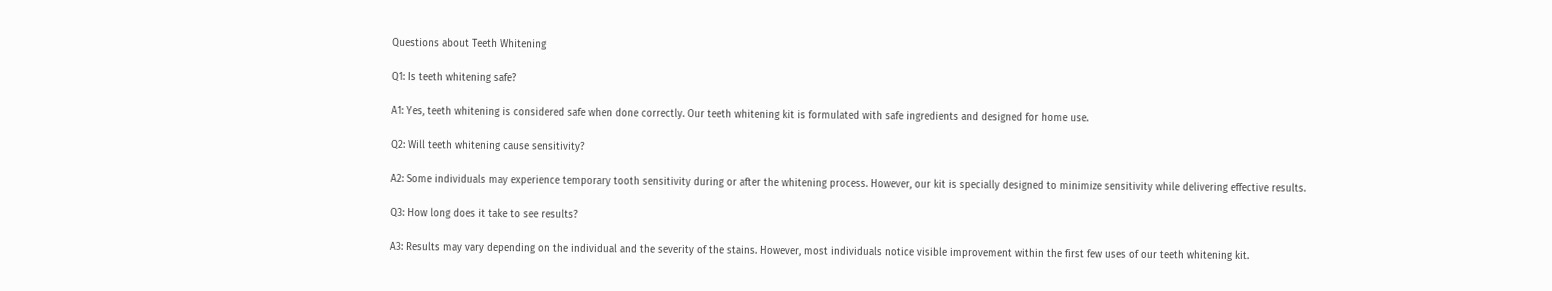Questions about Teeth Whitening

Q1: Is teeth whitening safe?

A1: Yes, teeth whitening is considered safe when done correctly. Our teeth whitening kit is formulated with safe ingredients and designed for home use.

Q2: Will teeth whitening cause sensitivity?

A2: Some individuals may experience temporary tooth sensitivity during or after the whitening process. However, our kit is specially designed to minimize sensitivity while delivering effective results.

Q3: How long does it take to see results?

A3: Results may vary depending on the individual and the severity of the stains. However, most individuals notice visible improvement within the first few uses of our teeth whitening kit.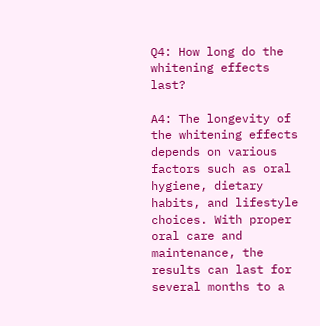Q4: How long do the whitening effects last?

A4: The longevity of the whitening effects depends on various factors such as oral hygiene, dietary habits, and lifestyle choices. With proper oral care and maintenance, the results can last for several months to a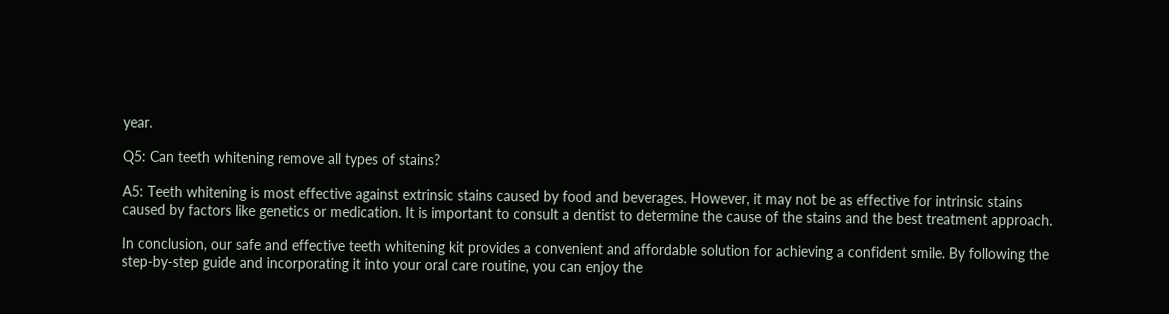year.

Q5: Can teeth whitening remove all types of stains?

A5: Teeth whitening is most effective against extrinsic stains caused by food and beverages. However, it may not be as effective for intrinsic stains caused by factors like genetics or medication. It is important to consult a dentist to determine the cause of the stains and the best treatment approach.

In conclusion, our safe and effective teeth whitening kit provides a convenient and affordable solution for achieving a confident smile. By following the step-by-step guide and incorporating it into your oral care routine, you can enjoy the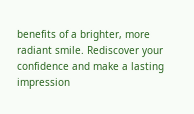benefits of a brighter, more radiant smile. Rediscover your confidence and make a lasting impression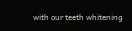with our teeth whitening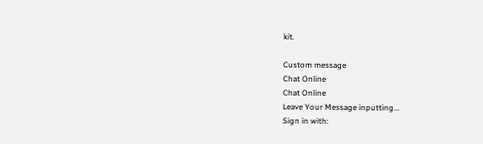kit.

Custom message
Chat Online
Chat Online
Leave Your Message inputting...
Sign in with: